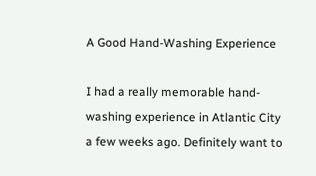A Good Hand-Washing Experience

I had a really memorable hand-washing experience in Atlantic City a few weeks ago. Definitely want to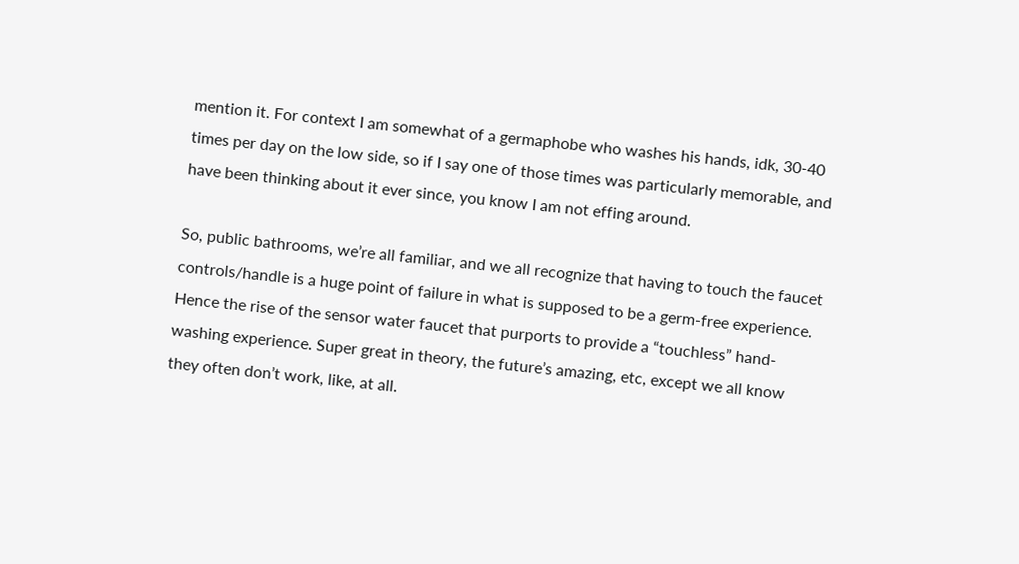mention it. For context I am somewhat of a germaphobe who washes his hands, idk, 30-40 times per day on the low side, so if I say one of those times was particularly memorable, and have been thinking about it ever since, you know I am not effing around.

So, public bathrooms, we’re all familiar, and we all recognize that having to touch the faucet controls/handle is a huge point of failure in what is supposed to be a germ-free experience. Hence the rise of the sensor water faucet that purports to provide a “touchless” hand-washing experience. Super great in theory, the future’s amazing, etc, except we all know they often don’t work, like, at all.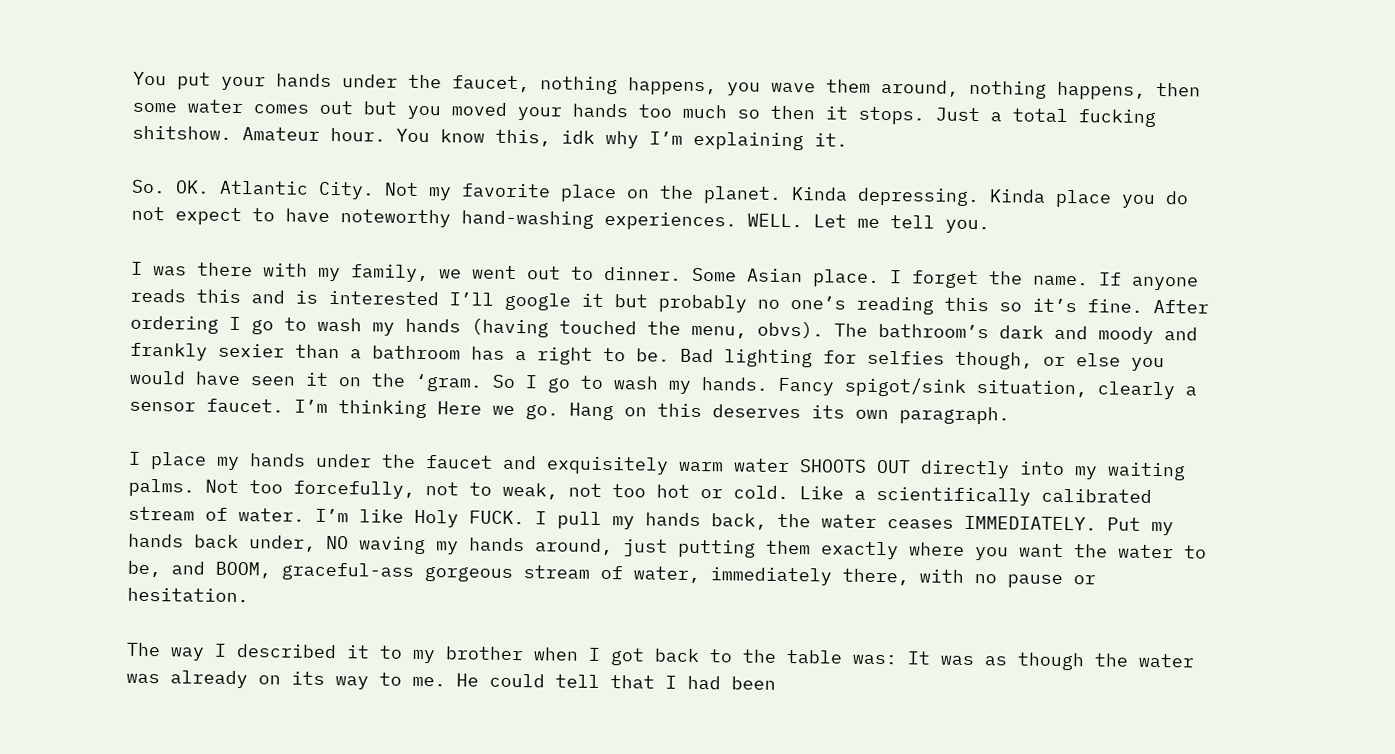You put your hands under the faucet, nothing happens, you wave them around, nothing happens, then some water comes out but you moved your hands too much so then it stops. Just a total fucking shitshow. Amateur hour. You know this, idk why I’m explaining it.

So. OK. Atlantic City. Not my favorite place on the planet. Kinda depressing. Kinda place you do not expect to have noteworthy hand-washing experiences. WELL. Let me tell you.

I was there with my family, we went out to dinner. Some Asian place. I forget the name. If anyone reads this and is interested I’ll google it but probably no one’s reading this so it’s fine. After ordering I go to wash my hands (having touched the menu, obvs). The bathroom’s dark and moody and frankly sexier than a bathroom has a right to be. Bad lighting for selfies though, or else you would have seen it on the ‘gram. So I go to wash my hands. Fancy spigot/sink situation, clearly a sensor faucet. I’m thinking Here we go. Hang on this deserves its own paragraph.

I place my hands under the faucet and exquisitely warm water SHOOTS OUT directly into my waiting palms. Not too forcefully, not to weak, not too hot or cold. Like a scientifically calibrated stream of water. I’m like Holy FUCK. I pull my hands back, the water ceases IMMEDIATELY. Put my hands back under, NO waving my hands around, just putting them exactly where you want the water to be, and BOOM, graceful-ass gorgeous stream of water, immediately there, with no pause or hesitation.

The way I described it to my brother when I got back to the table was: It was as though the water was already on its way to me. He could tell that I had been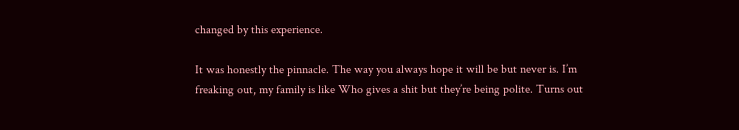changed by this experience.

It was honestly the pinnacle. The way you always hope it will be but never is. I’m freaking out, my family is like Who gives a shit but they’re being polite. Turns out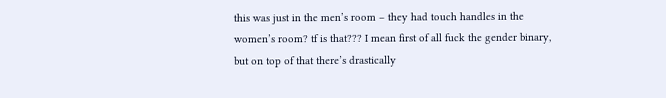this was just in the men’s room – they had touch handles in the women’s room? tf is that??? I mean first of all fuck the gender binary, but on top of that there’s drastically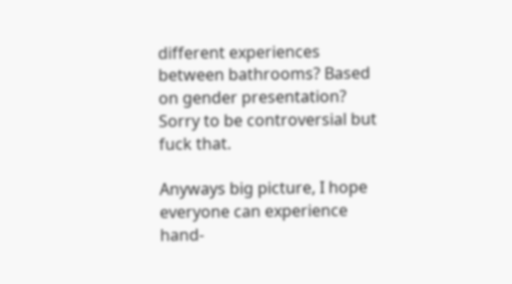different experiences between bathrooms? Based on gender presentation? Sorry to be controversial but fuck that.

Anyways big picture, I hope everyone can experience hand-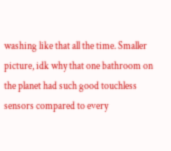washing like that all the time. Smaller picture, idk why that one bathroom on the planet had such good touchless sensors compared to every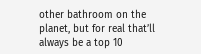other bathroom on the planet, but for real that’ll always be a top 10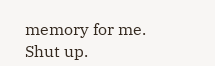memory for me. Shut up.